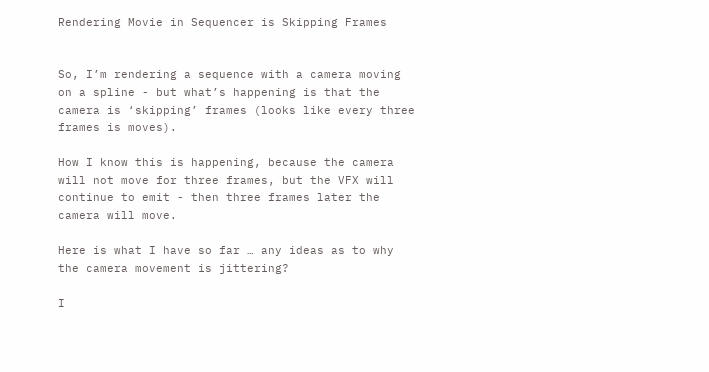Rendering Movie in Sequencer is Skipping Frames


So, I’m rendering a sequence with a camera moving on a spline - but what’s happening is that the camera is ‘skipping’ frames (looks like every three frames is moves).

How I know this is happening, because the camera will not move for three frames, but the VFX will continue to emit - then three frames later the camera will move.

Here is what I have so far … any ideas as to why the camera movement is jittering?

I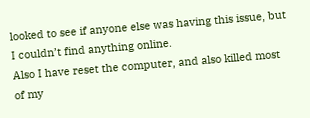looked to see if anyone else was having this issue, but I couldn’t find anything online.
Also I have reset the computer, and also killed most of my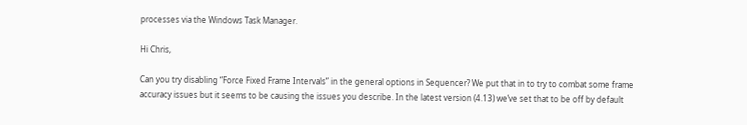processes via the Windows Task Manager.

Hi Chris,

Can you try disabling “Force Fixed Frame Intervals” in the general options in Sequencer? We put that in to try to combat some frame accuracy issues but it seems to be causing the issues you describe. In the latest version (4.13) we’ve set that to be off by default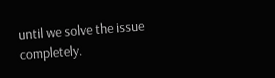until we solve the issue completely.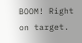BOOM! Right on target.